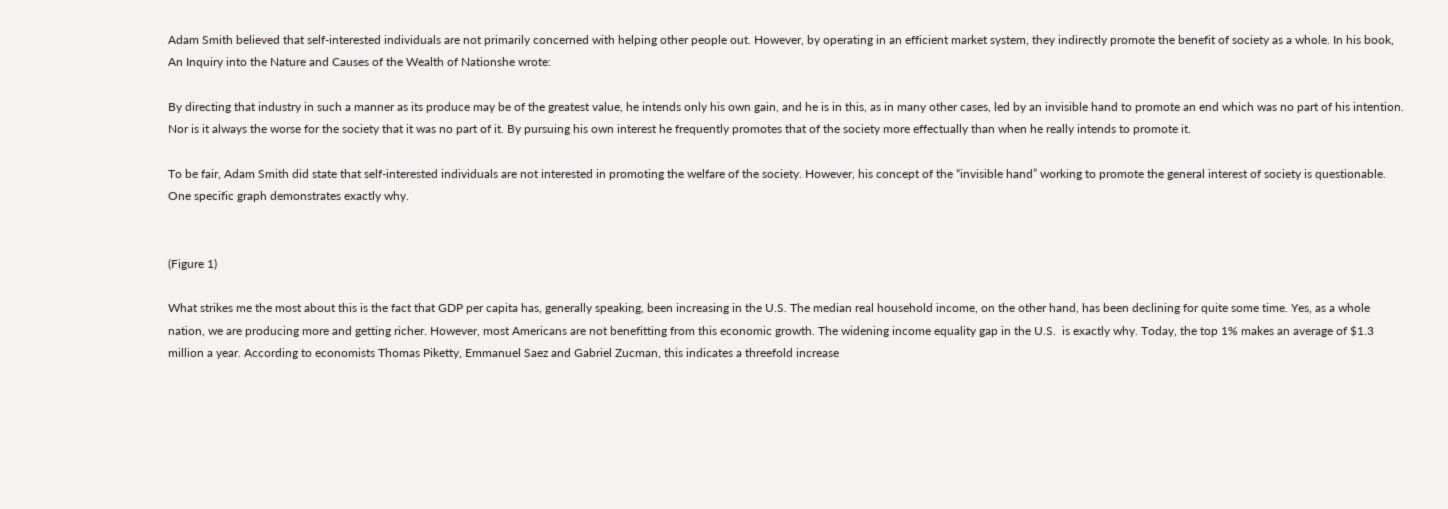Adam Smith believed that self-interested individuals are not primarily concerned with helping other people out. However, by operating in an efficient market system, they indirectly promote the benefit of society as a whole. In his book, An Inquiry into the Nature and Causes of the Wealth of Nationshe wrote:

By directing that industry in such a manner as its produce may be of the greatest value, he intends only his own gain, and he is in this, as in many other cases, led by an invisible hand to promote an end which was no part of his intention. Nor is it always the worse for the society that it was no part of it. By pursuing his own interest he frequently promotes that of the society more effectually than when he really intends to promote it.

To be fair, Adam Smith did state that self-interested individuals are not interested in promoting the welfare of the society. However, his concept of the “invisible hand” working to promote the general interest of society is questionable. One specific graph demonstrates exactly why.


(Figure 1)

What strikes me the most about this is the fact that GDP per capita has, generally speaking, been increasing in the U.S. The median real household income, on the other hand, has been declining for quite some time. Yes, as a whole nation, we are producing more and getting richer. However, most Americans are not benefitting from this economic growth. The widening income equality gap in the U.S.  is exactly why. Today, the top 1% makes an average of $1.3 million a year. According to economists Thomas Piketty, Emmanuel Saez and Gabriel Zucman, this indicates a threefold increase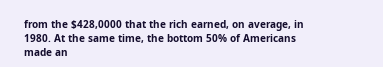from the $428,0000 that the rich earned, on average, in 1980. At the same time, the bottom 50% of Americans made an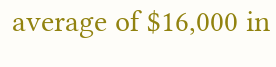average of $16,000 in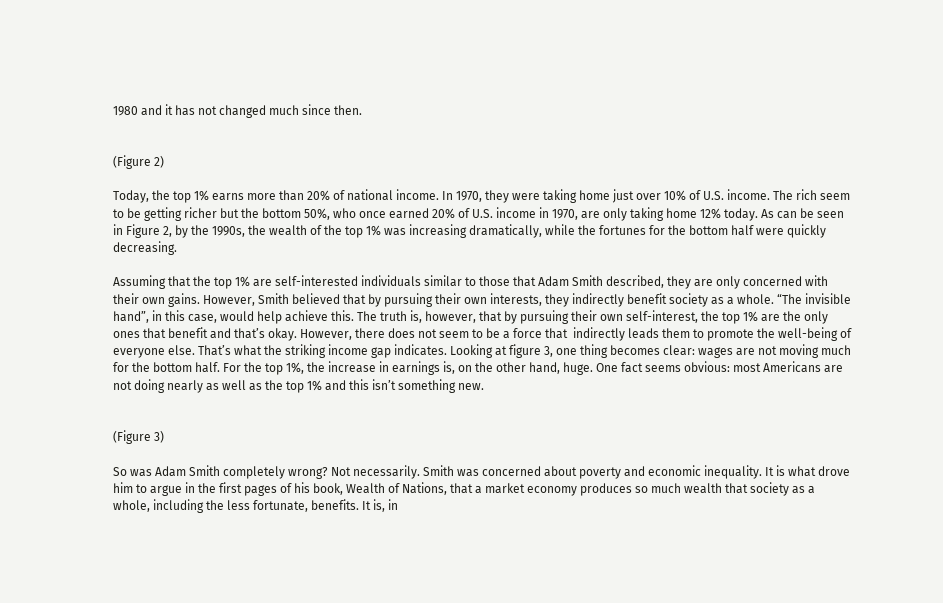1980 and it has not changed much since then.


(Figure 2)

Today, the top 1% earns more than 20% of national income. In 1970, they were taking home just over 10% of U.S. income. The rich seem to be getting richer but the bottom 50%, who once earned 20% of U.S. income in 1970, are only taking home 12% today. As can be seen in Figure 2, by the 1990s, the wealth of the top 1% was increasing dramatically, while the fortunes for the bottom half were quickly decreasing.

Assuming that the top 1% are self-interested individuals similar to those that Adam Smith described, they are only concerned with their own gains. However, Smith believed that by pursuing their own interests, they indirectly benefit society as a whole. “The invisible hand”, in this case, would help achieve this. The truth is, however, that by pursuing their own self-interest, the top 1% are the only ones that benefit and that’s okay. However, there does not seem to be a force that  indirectly leads them to promote the well-being of everyone else. That’s what the striking income gap indicates. Looking at figure 3, one thing becomes clear: wages are not moving much for the bottom half. For the top 1%, the increase in earnings is, on the other hand, huge. One fact seems obvious: most Americans are not doing nearly as well as the top 1% and this isn’t something new.


(Figure 3)

So was Adam Smith completely wrong? Not necessarily. Smith was concerned about poverty and economic inequality. It is what drove him to argue in the first pages of his book, Wealth of Nations, that a market economy produces so much wealth that society as a whole, including the less fortunate, benefits. It is, in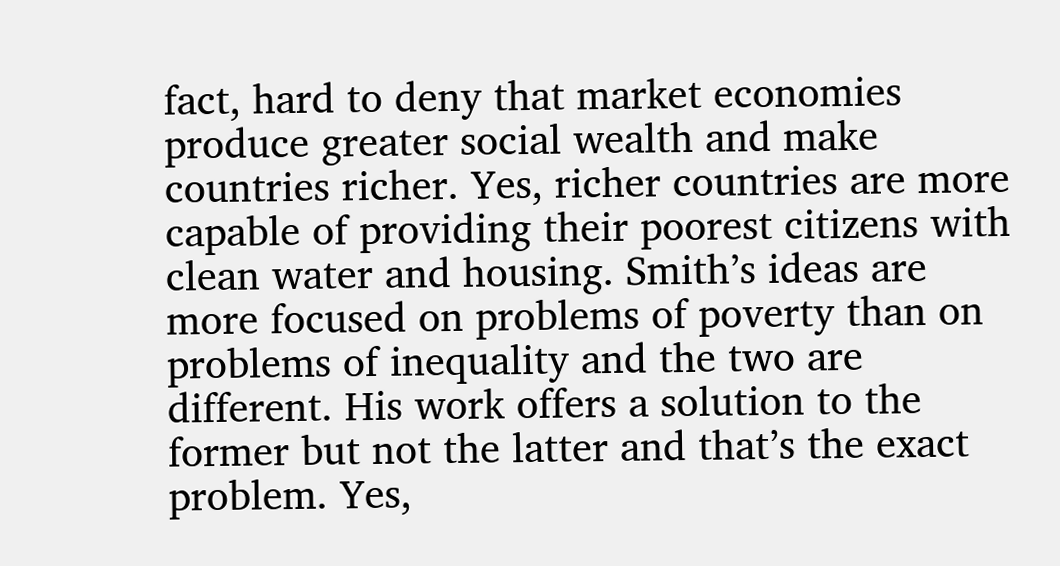fact, hard to deny that market economies produce greater social wealth and make countries richer. Yes, richer countries are more capable of providing their poorest citizens with clean water and housing. Smith’s ideas are more focused on problems of poverty than on problems of inequality and the two are different. His work offers a solution to the former but not the latter and that’s the exact problem. Yes,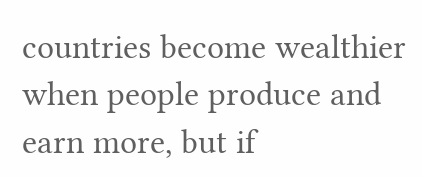countries become wealthier when people produce and earn more, but if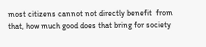most citizens cannot not directly benefit  from that, how much good does that bring for society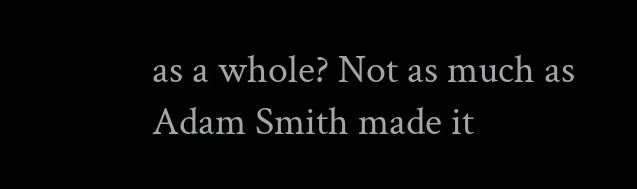as a whole? Not as much as Adam Smith made it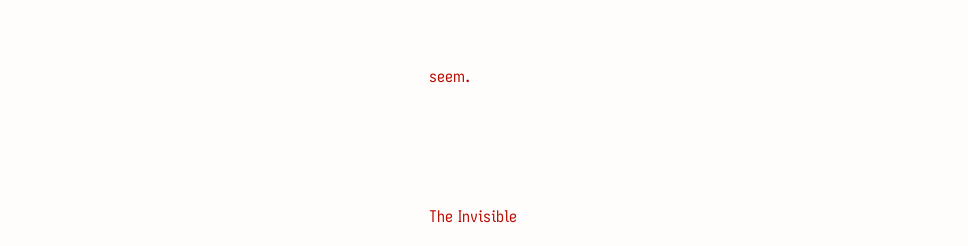seem.







The Invisible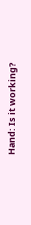Hand: Is it working?